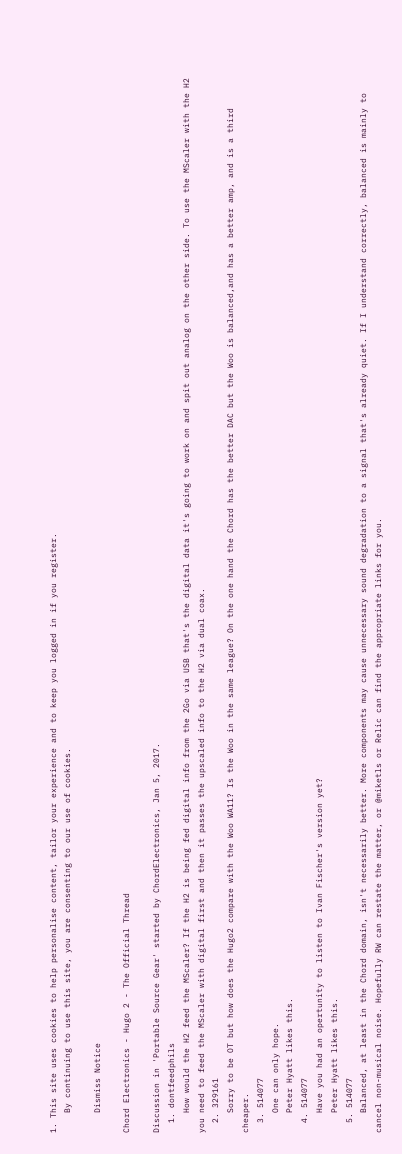1. This site uses cookies to help personalise content, tailor your experience and to keep you logged in if you register.
    By continuing to use this site, you are consenting to our use of cookies.

    Dismiss Notice

Chord Electronics - Hugo 2 - The Official Thread

Discussion in 'Portable Source Gear' started by ChordElectronics, Jan 5, 2017.
  1. dontfeedphils
    How would the H2 feed the MScaler? If the H2 is being fed digital info from the 2Go via USB that's the digital data it's going to work on and spit out analog on the other side. To use the MScaler with the H2 you need to feed the MScaler with digital first and then it passes the upscaled info to the H2 via dual coax.
  2. 329161
    Sorry to be OT but how does the Hugo2 compare with the Woo WA11? Is the Woo in the same league? On the one hand the Chord has the better DAC but the Woo is balanced,and has a better amp, and is a third cheaper.
  3. 514077
    One can only hope.
    Peter Hyatt likes this.
  4. 514077
    Have you had an opertunity to listen to Ivan Fischer's version yet?
    Peter Hyatt likes this.
  5. 514077
    Balanced, at least in the Chord domain, isn't necessarily better. More components may cause unnecessary sound degradation to a signal that's already quiet. If I understand correctly, balanced is mainly to cancel non-musical noise. Hopefully RW can restate the matter, or @miketls or Relic can find the appropriate links for you.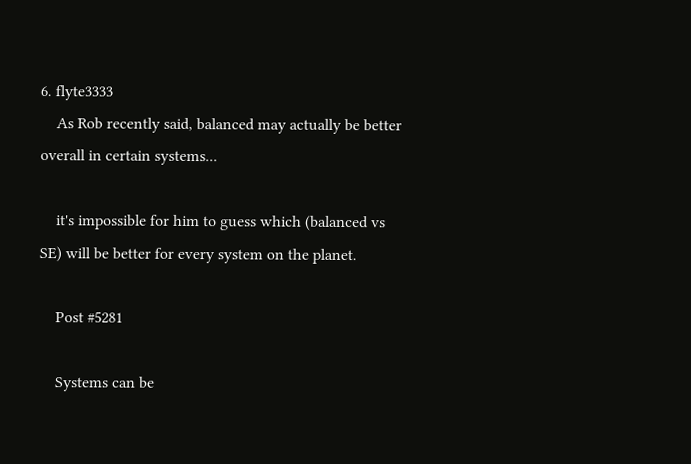6. flyte3333
    As Rob recently said, balanced may actually be better overall in certain systems...

    it's impossible for him to guess which (balanced vs SE) will be better for every system on the planet.

    Post #5281

    Systems can be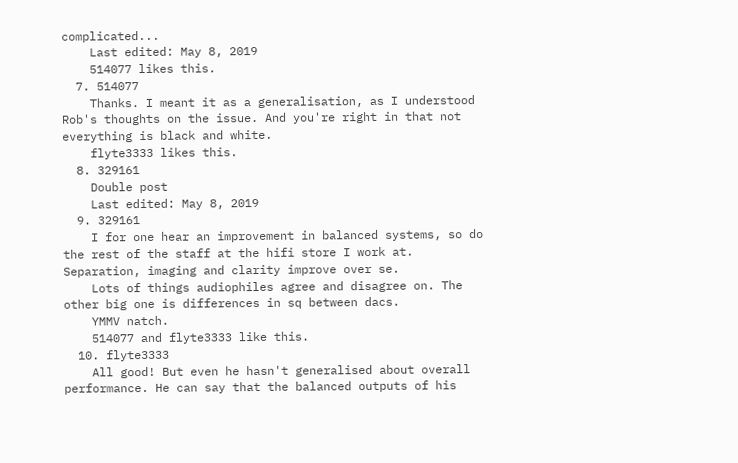complicated...
    Last edited: May 8, 2019
    514077 likes this.
  7. 514077
    Thanks. I meant it as a generalisation, as I understood Rob's thoughts on the issue. And you're right in that not everything is black and white.
    flyte3333 likes this.
  8. 329161
    Double post
    Last edited: May 8, 2019
  9. 329161
    I for one hear an improvement in balanced systems, so do the rest of the staff at the hifi store I work at. Separation, imaging and clarity improve over se.
    Lots of things audiophiles agree and disagree on. The other big one is differences in sq between dacs.
    YMMV natch.
    514077 and flyte3333 like this.
  10. flyte3333
    All good! But even he hasn't generalised about overall performance. He can say that the balanced outputs of his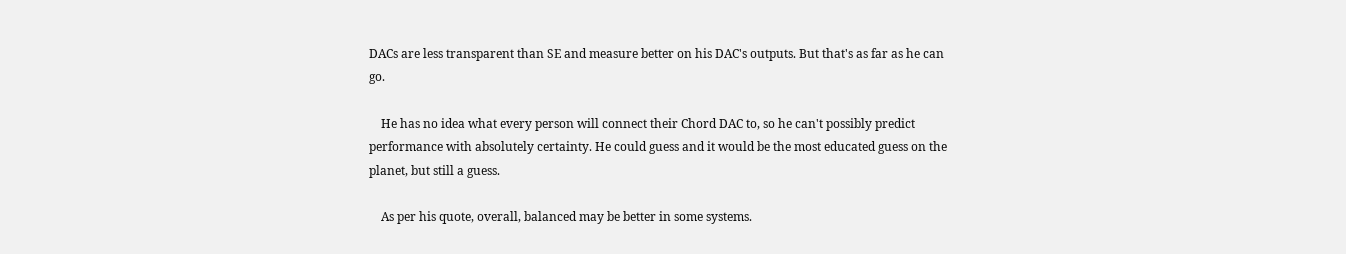DACs are less transparent than SE and measure better on his DAC's outputs. But that's as far as he can go.

    He has no idea what every person will connect their Chord DAC to, so he can't possibly predict performance with absolutely certainty. He could guess and it would be the most educated guess on the planet, but still a guess.

    As per his quote, overall, balanced may be better in some systems.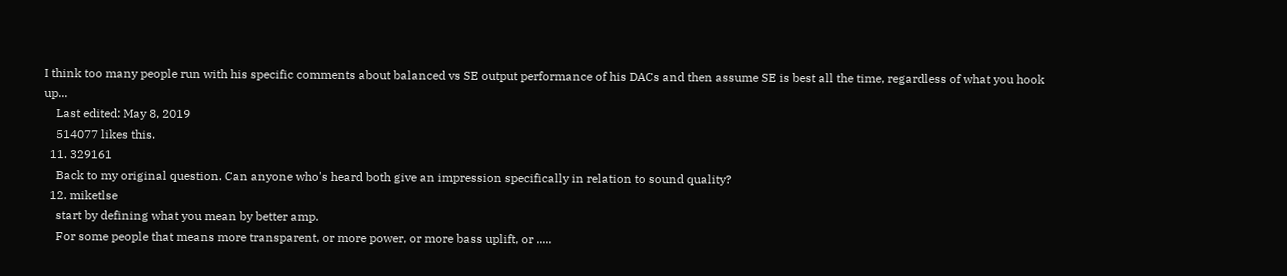I think too many people run with his specific comments about balanced vs SE output performance of his DACs and then assume SE is best all the time, regardless of what you hook up...
    Last edited: May 8, 2019
    514077 likes this.
  11. 329161
    Back to my original question. Can anyone who's heard both give an impression specifically in relation to sound quality?
  12. miketlse
    start by defining what you mean by better amp.
    For some people that means more transparent, or more power, or more bass uplift, or .....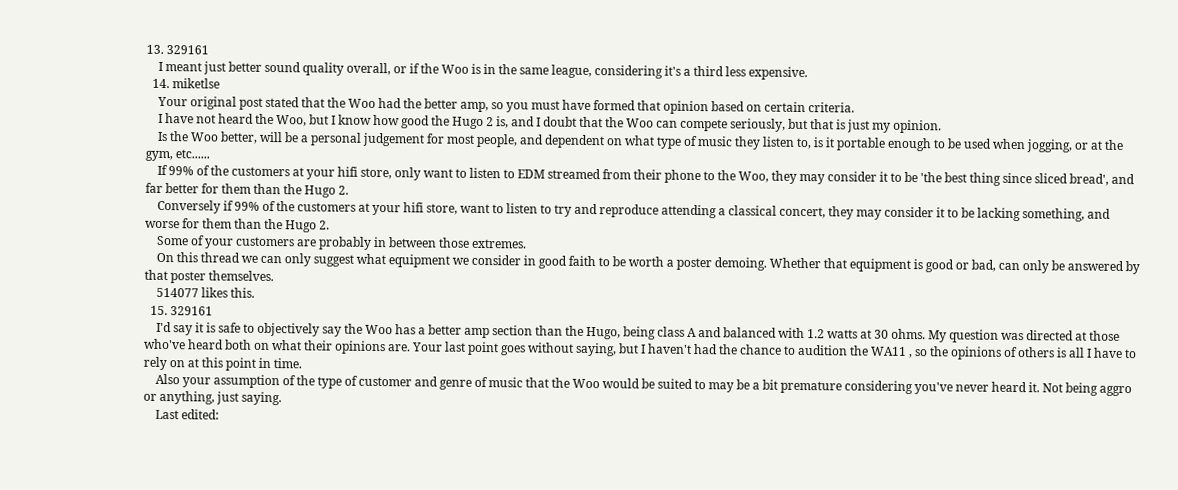13. 329161
    I meant just better sound quality overall, or if the Woo is in the same league, considering it's a third less expensive.
  14. miketlse
    Your original post stated that the Woo had the better amp, so you must have formed that opinion based on certain criteria.
    I have not heard the Woo, but I know how good the Hugo 2 is, and I doubt that the Woo can compete seriously, but that is just my opinion.
    Is the Woo better, will be a personal judgement for most people, and dependent on what type of music they listen to, is it portable enough to be used when jogging, or at the gym, etc......
    If 99% of the customers at your hifi store, only want to listen to EDM streamed from their phone to the Woo, they may consider it to be 'the best thing since sliced bread', and far better for them than the Hugo 2.
    Conversely if 99% of the customers at your hifi store, want to listen to try and reproduce attending a classical concert, they may consider it to be lacking something, and worse for them than the Hugo 2.
    Some of your customers are probably in between those extremes.
    On this thread we can only suggest what equipment we consider in good faith to be worth a poster demoing. Whether that equipment is good or bad, can only be answered by that poster themselves.
    514077 likes this.
  15. 329161
    I'd say it is safe to objectively say the Woo has a better amp section than the Hugo, being class A and balanced with 1.2 watts at 30 ohms. My question was directed at those who've heard both on what their opinions are. Your last point goes without saying, but I haven't had the chance to audition the WA11 , so the opinions of others is all I have to rely on at this point in time.
    Also your assumption of the type of customer and genre of music that the Woo would be suited to may be a bit premature considering you've never heard it. Not being aggro or anything, just saying.
    Last edited: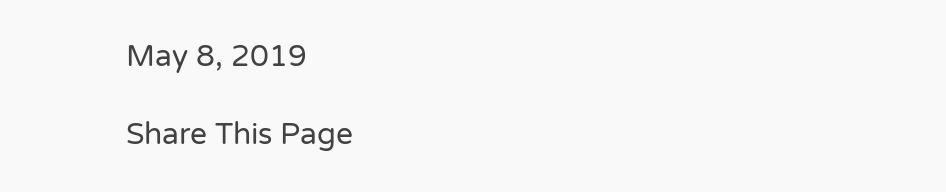May 8, 2019

Share This Page